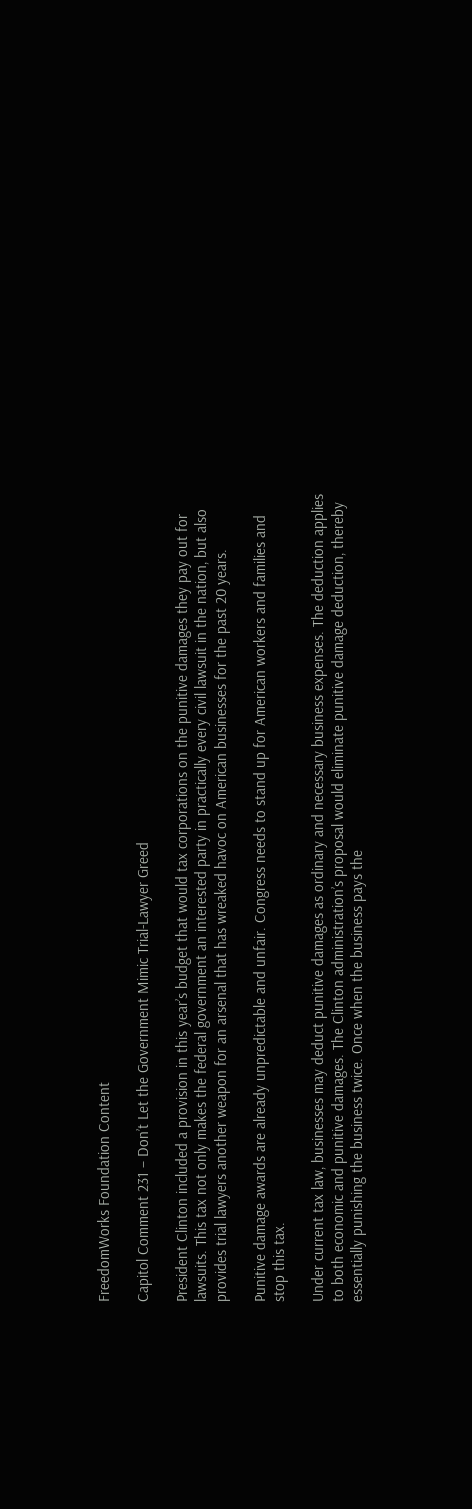FreedomWorks Foundation Content

Capitol Comment 231 – Don’t Let the Government Mimic Trial-Lawyer Greed

President Clinton included a provision in this year’s budget that would tax corporations on the punitive damages they pay out for lawsuits. This tax not only makes the federal government an interested party in practically every civil lawsuit in the nation, but also provides trial lawyers another weapon for an arsenal that has wreaked havoc on American businesses for the past 20 years.

Punitive damage awards are already unpredictable and unfair. Congress needs to stand up for American workers and families and stop this tax.

Under current tax law, businesses may deduct punitive damages as ordinary and necessary business expenses. The deduction applies to both economic and punitive damages. The Clinton administration’s proposal would eliminate punitive damage deduction, thereby essentially punishing the business twice. Once when the business pays the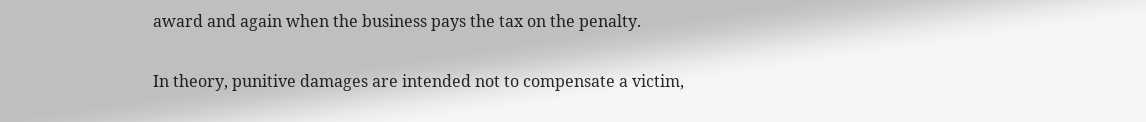award and again when the business pays the tax on the penalty.

In theory, punitive damages are intended not to compensate a victim,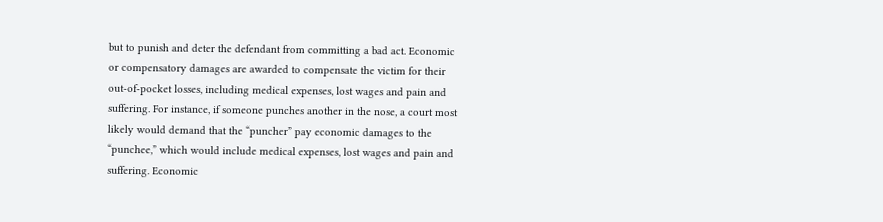but to punish and deter the defendant from committing a bad act. Economic or compensatory damages are awarded to compensate the victim for their out-of-pocket losses, including medical expenses, lost wages and pain and suffering. For instance, if someone punches another in the nose, a court most likely would demand that the “puncher” pay economic damages to the “punchee,” which would include medical expenses, lost wages and pain and suffering. Economic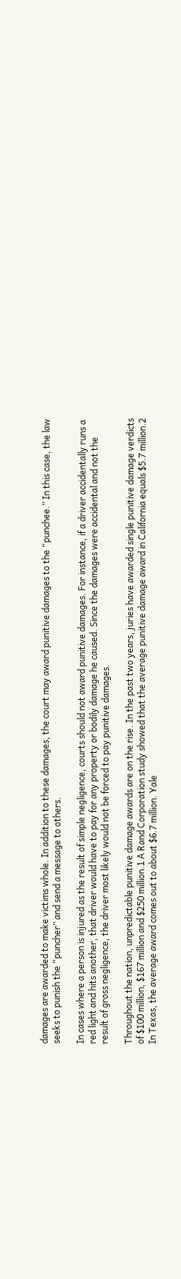damages are awarded to make victims whole. In addition to these damages, the court may award punitive damages to the “punchee.” In this case, the law seeks to punish the “puncher” and send a message to others.

In cases where a person is injured as the result of simple negligence, courts should not award punitive damages. For instance, if a driver accidentally runs a red light and hits another, that driver would have to pay for any property or bodily damage he caused. Since the damages were accidental and not the result of gross negligence, the driver most likely would not be forced to pay punitive damages.

Throughout the nation, unpredictable punitive damage awards are on the rise. In the past two years, juries have awarded single punitive damage verdicts of $100 million, $167 million and $250 million.1 A Rand Corporation study showed that the average punitive damage award in California equals $5.7 million.2 In Texas, the average award comes out to about $6.7 million. Yale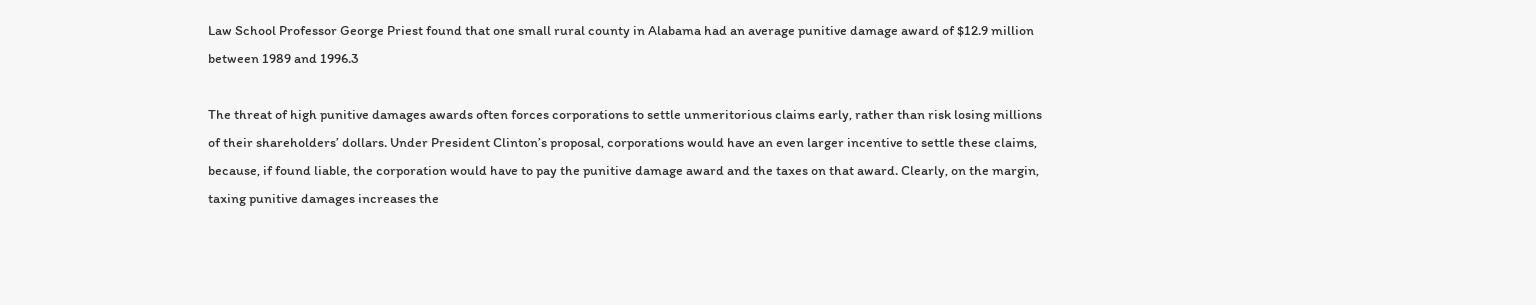Law School Professor George Priest found that one small rural county in Alabama had an average punitive damage award of $12.9 million between 1989 and 1996.3

The threat of high punitive damages awards often forces corporations to settle unmeritorious claims early, rather than risk losing millions of their shareholders’ dollars. Under President Clinton’s proposal, corporations would have an even larger incentive to settle these claims, because, if found liable, the corporation would have to pay the punitive damage award and the taxes on that award. Clearly, on the margin, taxing punitive damages increases the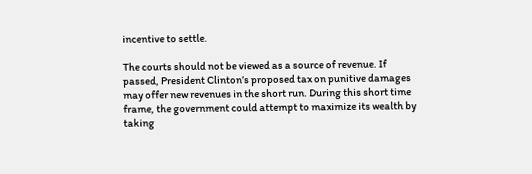incentive to settle.

The courts should not be viewed as a source of revenue. If passed, President Clinton’s proposed tax on punitive damages may offer new revenues in the short run. During this short time frame, the government could attempt to maximize its wealth by taking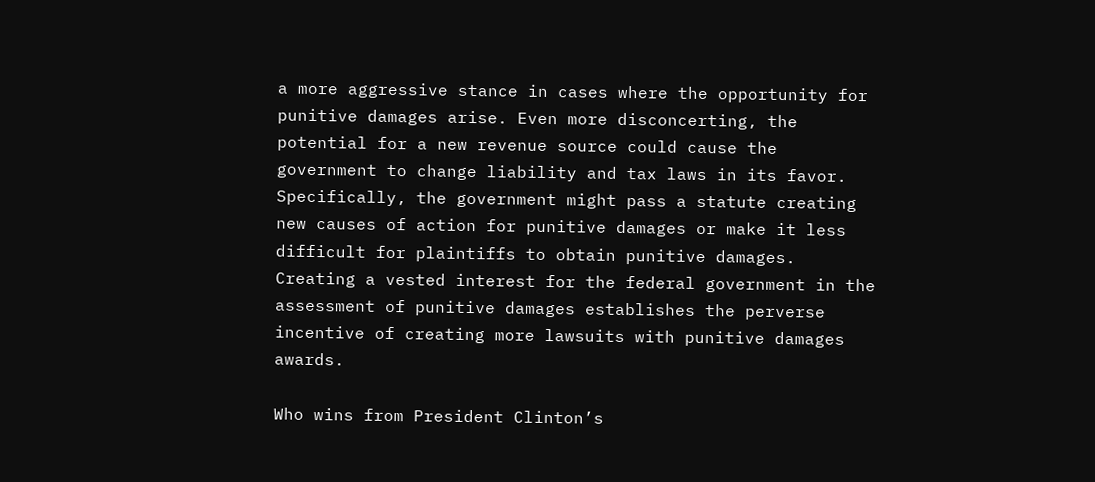a more aggressive stance in cases where the opportunity for punitive damages arise. Even more disconcerting, the potential for a new revenue source could cause the government to change liability and tax laws in its favor. Specifically, the government might pass a statute creating new causes of action for punitive damages or make it less difficult for plaintiffs to obtain punitive damages. Creating a vested interest for the federal government in the assessment of punitive damages establishes the perverse incentive of creating more lawsuits with punitive damages awards.

Who wins from President Clinton’s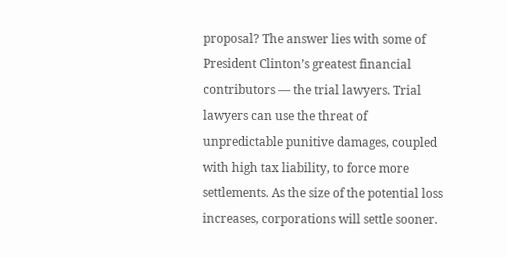proposal? The answer lies with some of President Clinton’s greatest financial contributors — the trial lawyers. Trial lawyers can use the threat of unpredictable punitive damages, coupled with high tax liability, to force more settlements. As the size of the potential loss increases, corporations will settle sooner.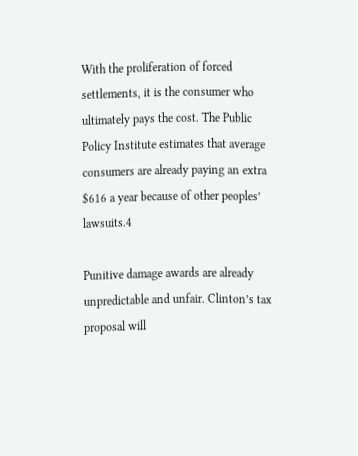With the proliferation of forced settlements, it is the consumer who ultimately pays the cost. The Public Policy Institute estimates that average consumers are already paying an extra $616 a year because of other peoples’ lawsuits.4

Punitive damage awards are already unpredictable and unfair. Clinton’s tax proposal will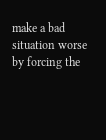make a bad situation worse by forcing the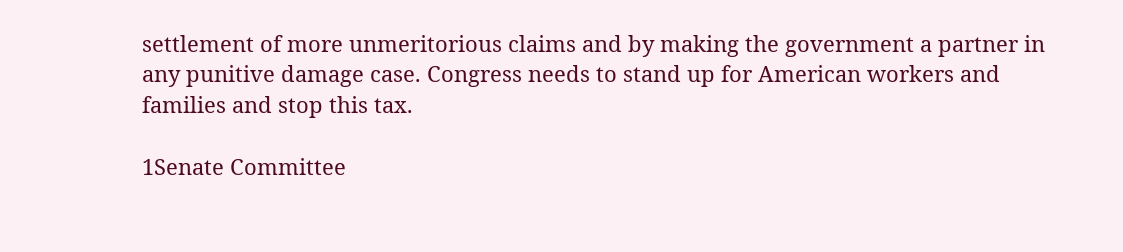settlement of more unmeritorious claims and by making the government a partner in any punitive damage case. Congress needs to stand up for American workers and families and stop this tax.

1Senate Committee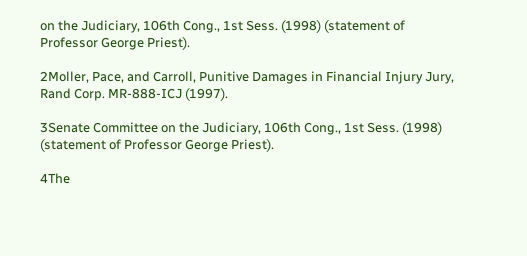on the Judiciary, 106th Cong., 1st Sess. (1998) (statement of Professor George Priest).

2Moller, Pace, and Carroll, Punitive Damages in Financial Injury Jury, Rand Corp. MR-888-ICJ (1997).

3Senate Committee on the Judiciary, 106th Cong., 1st Sess. (1998) (statement of Professor George Priest).

4The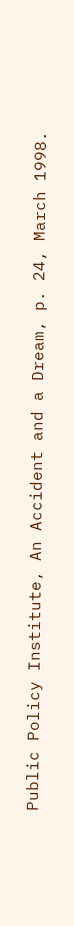Public Policy Institute, An Accident and a Dream, p. 24, March 1998.